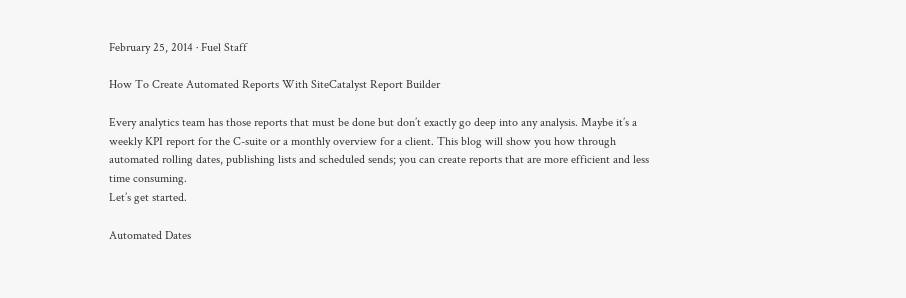February 25, 2014 · Fuel Staff

How To Create Automated Reports With SiteCatalyst Report Builder

Every analytics team has those reports that must be done but don’t exactly go deep into any analysis. Maybe it’s a weekly KPI report for the C-suite or a monthly overview for a client. This blog will show you how through automated rolling dates, publishing lists and scheduled sends; you can create reports that are more efficient and less time consuming.
Let’s get started.

Automated Dates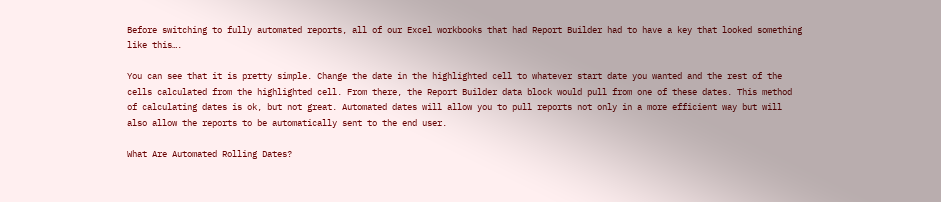Before switching to fully automated reports, all of our Excel workbooks that had Report Builder had to have a key that looked something like this….

You can see that it is pretty simple. Change the date in the highlighted cell to whatever start date you wanted and the rest of the cells calculated from the highlighted cell. From there, the Report Builder data block would pull from one of these dates. This method of calculating dates is ok, but not great. Automated dates will allow you to pull reports not only in a more efficient way but will also allow the reports to be automatically sent to the end user.

What Are Automated Rolling Dates?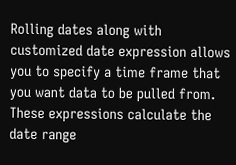Rolling dates along with customized date expression allows you to specify a time frame that you want data to be pulled from. These expressions calculate the date range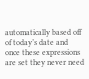automatically based off of today’s date and once these expressions are set they never need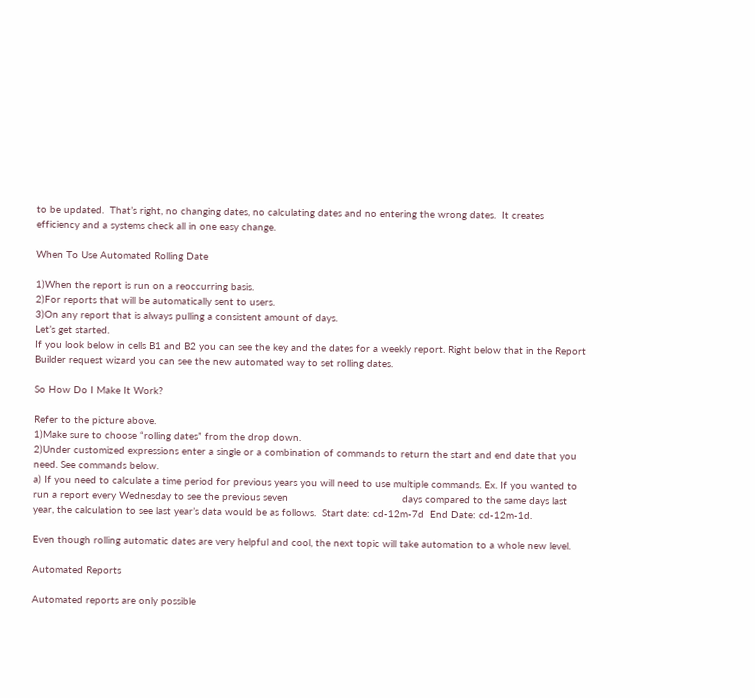to be updated.  That’s right, no changing dates, no calculating dates and no entering the wrong dates.  It creates efficiency and a systems check all in one easy change.

When To Use Automated Rolling Date

1)When the report is run on a reoccurring basis.
2)For reports that will be automatically sent to users.
3)On any report that is always pulling a consistent amount of days.
Let’s get started.
If you look below in cells B1 and B2 you can see the key and the dates for a weekly report. Right below that in the Report Builder request wizard you can see the new automated way to set rolling dates.

So How Do I Make It Work?

Refer to the picture above.
1)Make sure to choose “rolling dates” from the drop down.
2)Under customized expressions enter a single or a combination of commands to return the start and end date that you need. See commands below.
a) If you need to calculate a time period for previous years you will need to use multiple commands. Ex. If you wanted to run a report every Wednesday to see the previous seven                                      days compared to the same days last year, the calculation to see last year’s data would be as follows.  Start date: cd-12m-7d  End Date: cd-12m-1d.

Even though rolling automatic dates are very helpful and cool, the next topic will take automation to a whole new level.

Automated Reports

Automated reports are only possible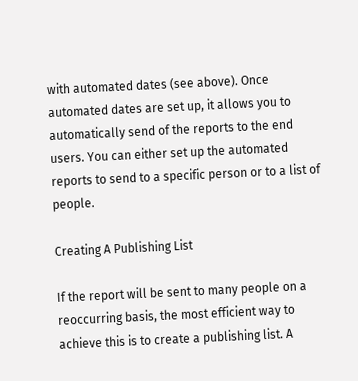with automated dates (see above). Once automated dates are set up, it allows you to automatically send of the reports to the end users. You can either set up the automated reports to send to a specific person or to a list of people.

Creating A Publishing List

If the report will be sent to many people on a reoccurring basis, the most efficient way to achieve this is to create a publishing list. A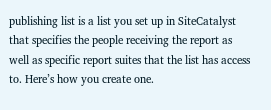publishing list is a list you set up in SiteCatalyst that specifies the people receiving the report as well as specific report suites that the list has access to. Here’s how you create one.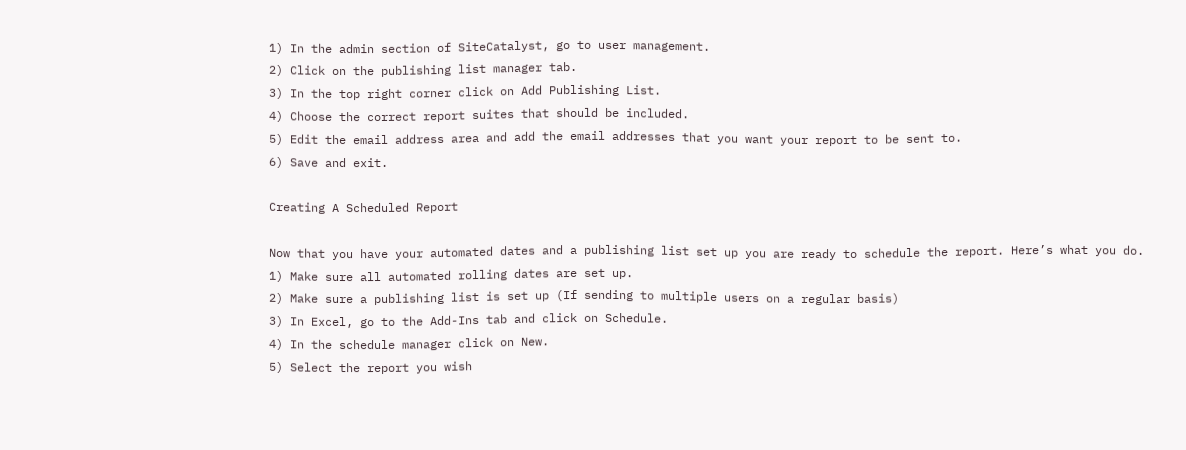1) In the admin section of SiteCatalyst, go to user management.
2) Click on the publishing list manager tab.
3) In the top right corner click on Add Publishing List.
4) Choose the correct report suites that should be included.
5) Edit the email address area and add the email addresses that you want your report to be sent to.
6) Save and exit.

Creating A Scheduled Report

Now that you have your automated dates and a publishing list set up you are ready to schedule the report. Here’s what you do.
1) Make sure all automated rolling dates are set up.
2) Make sure a publishing list is set up (If sending to multiple users on a regular basis)
3) In Excel, go to the Add-Ins tab and click on Schedule.
4) In the schedule manager click on New.
5) Select the report you wish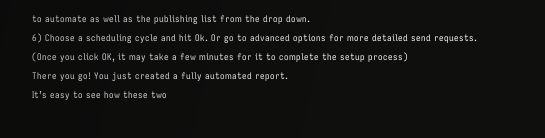to automate as well as the publishing list from the drop down.
6) Choose a scheduling cycle and hit Ok. Or go to advanced options for more detailed send requests. (Once you click OK, it may take a few minutes for it to complete the setup process)
There you go! You just created a fully automated report.
It’s easy to see how these two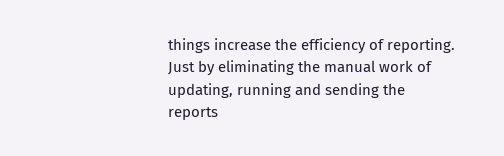things increase the efficiency of reporting. Just by eliminating the manual work of updating, running and sending the reports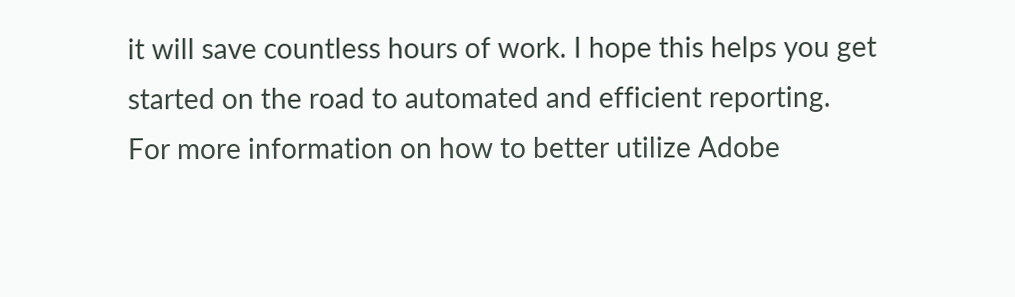it will save countless hours of work. I hope this helps you get started on the road to automated and efficient reporting.
For more information on how to better utilize Adobe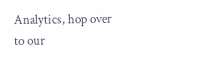Analytics, hop over to our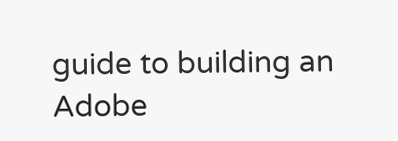guide to building an Adobe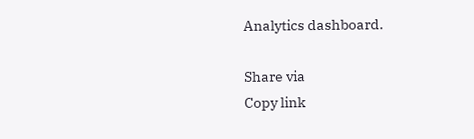Analytics dashboard.

Share via
Copy link